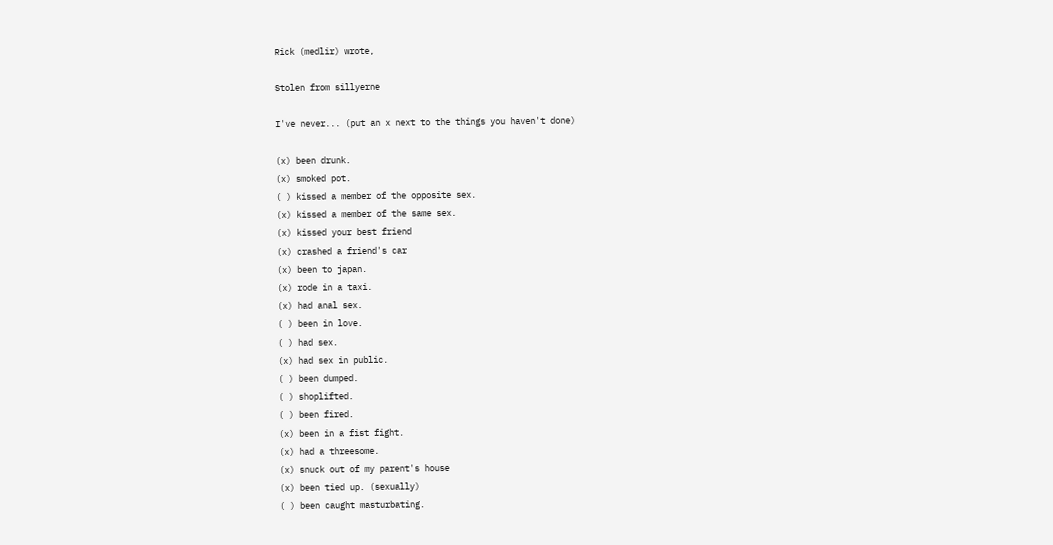Rick (medlir) wrote,

Stolen from sillyerne

I've never... (put an x next to the things you haven't done)

(x) been drunk.
(x) smoked pot.
( ) kissed a member of the opposite sex.
(x) kissed a member of the same sex.
(x) kissed your best friend
(x) crashed a friend's car
(x) been to japan.
(x) rode in a taxi.
(x) had anal sex.
( ) been in love.
( ) had sex.
(x) had sex in public.
( ) been dumped.
( ) shoplifted.
( ) been fired.
(x) been in a fist fight.
(x) had a threesome.
(x) snuck out of my parent's house
(x) been tied up. (sexually)
( ) been caught masturbating.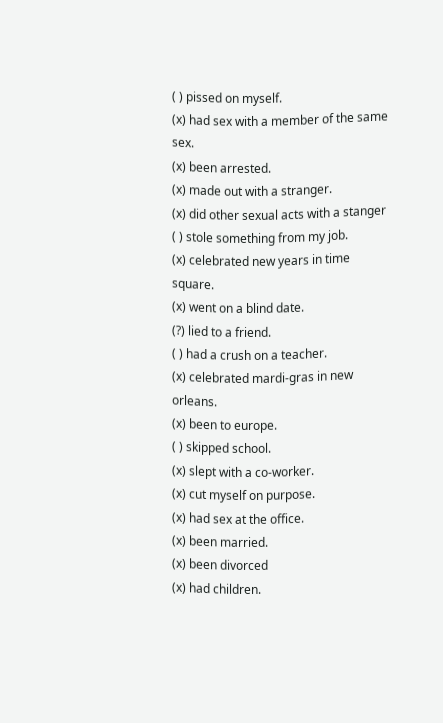( ) pissed on myself.
(x) had sex with a member of the same sex.
(x) been arrested.
(x) made out with a stranger.
(x) did other sexual acts with a stanger
( ) stole something from my job.
(x) celebrated new years in time square.
(x) went on a blind date.
(?) lied to a friend.
( ) had a crush on a teacher.
(x) celebrated mardi-gras in new orleans.
(x) been to europe.
( ) skipped school.
(x) slept with a co-worker.
(x) cut myself on purpose.
(x) had sex at the office.
(x) been married.
(x) been divorced
(x) had children.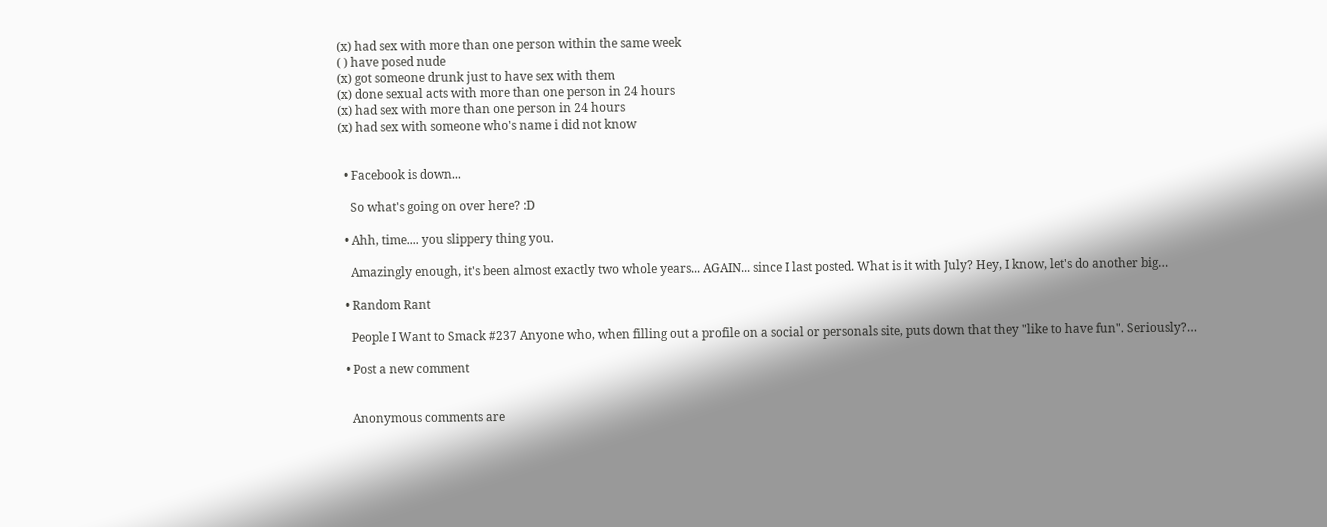(x) had sex with more than one person within the same week
( ) have posed nude
(x) got someone drunk just to have sex with them
(x) done sexual acts with more than one person in 24 hours
(x) had sex with more than one person in 24 hours
(x) had sex with someone who's name i did not know


  • Facebook is down...

    So what's going on over here? :D

  • Ahh, time.... you slippery thing you.

    Amazingly enough, it's been almost exactly two whole years... AGAIN... since I last posted. What is it with July? Hey, I know, let's do another big…

  • Random Rant

    People I Want to Smack #237 Anyone who, when filling out a profile on a social or personals site, puts down that they "like to have fun". Seriously?…

  • Post a new comment


    Anonymous comments are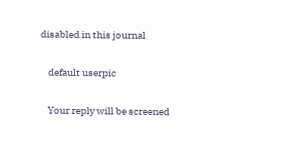disabled in this journal

    default userpic

    Your reply will be screened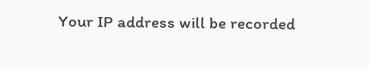Your IP address will be recorded